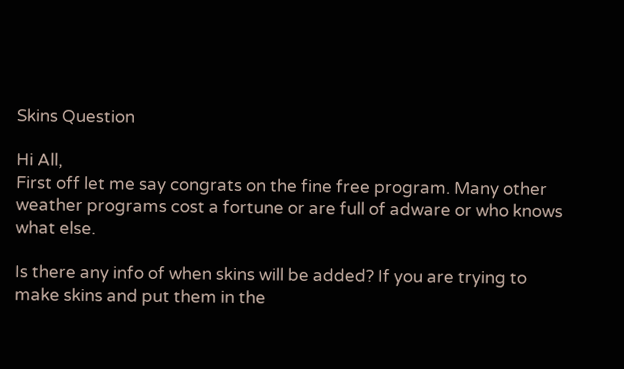Skins Question

Hi All,
First off let me say congrats on the fine free program. Many other weather programs cost a fortune or are full of adware or who knows what else.

Is there any info of when skins will be added? If you are trying to make skins and put them in the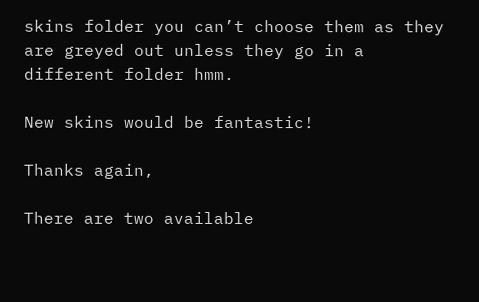skins folder you can’t choose them as they are greyed out unless they go in a different folder hmm.

New skins would be fantastic!

Thanks again,

There are two available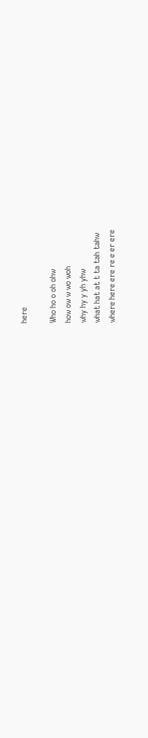here

Who ho o oh ohw
how ow w wo woh
why hy y yh yhw
what hat at t ta tah tahw
where here ere re e er ere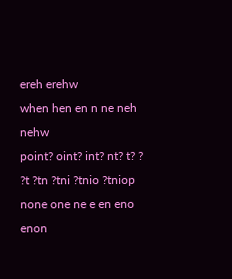ereh erehw
when hen en n ne neh nehw
point? oint? int? nt? t? ? ?t ?tn ?tni ?tnio ?tniop
none one ne e en eno enon